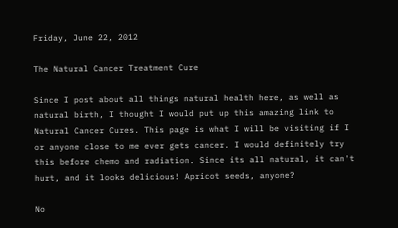Friday, June 22, 2012

The Natural Cancer Treatment Cure

Since I post about all things natural health here, as well as natural birth, I thought I would put up this amazing link to Natural Cancer Cures. This page is what I will be visiting if I or anyone close to me ever gets cancer. I would definitely try this before chemo and radiation. Since its all natural, it can't hurt, and it looks delicious! Apricot seeds, anyone?

No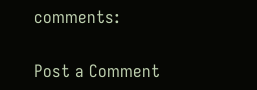comments:

Post a Comment